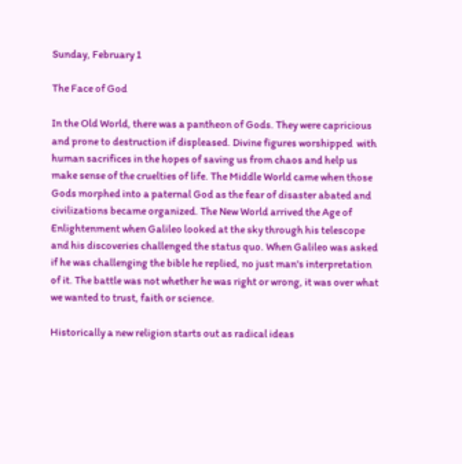Sunday, February 1

The Face of God

In the Old World, there was a pantheon of Gods. They were capricious and prone to destruction if displeased. Divine figures worshipped  with human sacrifices in the hopes of saving us from chaos and help us make sense of the cruelties of life. The Middle World came when those Gods morphed into a paternal God as the fear of disaster abated and civilizations became organized. The New World arrived the Age of Enlightenment when Galileo looked at the sky through his telescope and his discoveries challenged the status quo. When Galileo was asked if he was challenging the bible he replied, no just man's interpretation of it. The battle was not whether he was right or wrong, it was over what we wanted to trust, faith or science.

Historically a new religion starts out as radical ideas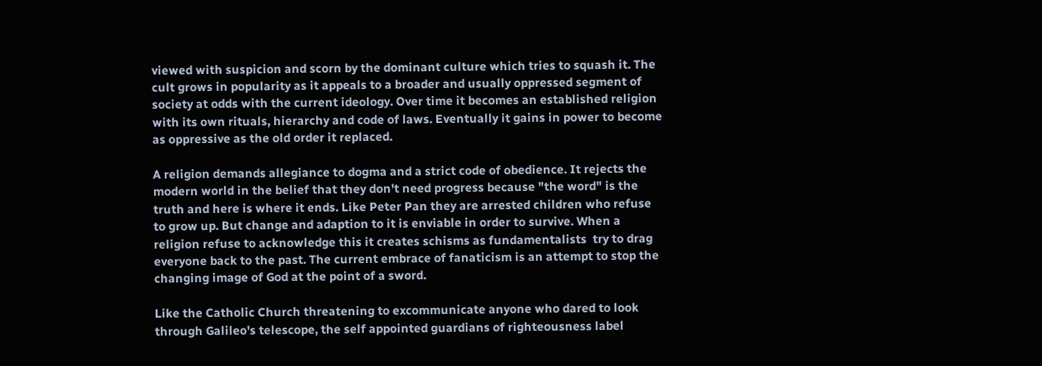viewed with suspicion and scorn by the dominant culture which tries to squash it. The cult grows in popularity as it appeals to a broader and usually oppressed segment of society at odds with the current ideology. Over time it becomes an established religion with its own rituals, hierarchy and code of laws. Eventually it gains in power to become as oppressive as the old order it replaced.

A religion demands allegiance to dogma and a strict code of obedience. It rejects the modern world in the belief that they don't need progress because "the word" is the truth and here is where it ends. Like Peter Pan they are arrested children who refuse to grow up. But change and adaption to it is enviable in order to survive. When a religion refuse to acknowledge this it creates schisms as fundamentalists  try to drag everyone back to the past. The current embrace of fanaticism is an attempt to stop the changing image of God at the point of a sword.

Like the Catholic Church threatening to excommunicate anyone who dared to look through Galileo's telescope, the self appointed guardians of righteousness label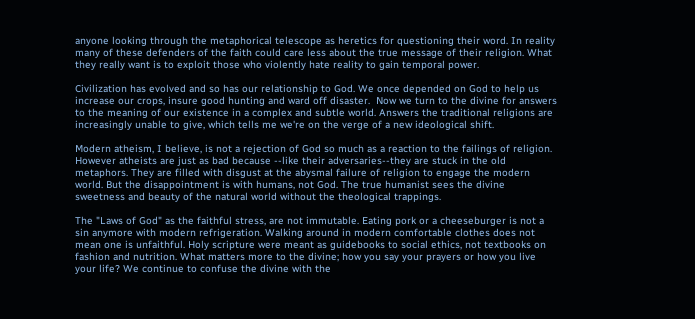anyone looking through the metaphorical telescope as heretics for questioning their word. In reality many of these defenders of the faith could care less about the true message of their religion. What they really want is to exploit those who violently hate reality to gain temporal power.

Civilization has evolved and so has our relationship to God. We once depended on God to help us increase our crops, insure good hunting and ward off disaster.  Now we turn to the divine for answers to the meaning of our existence in a complex and subtle world. Answers the traditional religions are increasingly unable to give, which tells me we're on the verge of a new ideological shift.

Modern atheism, I believe, is not a rejection of God so much as a reaction to the failings of religion. However atheists are just as bad because --like their adversaries--they are stuck in the old metaphors. They are filled with disgust at the abysmal failure of religion to engage the modern world. But the disappointment is with humans, not God. The true humanist sees the divine sweetness and beauty of the natural world without the theological trappings.

The "Laws of God" as the faithful stress, are not immutable. Eating pork or a cheeseburger is not a sin anymore with modern refrigeration. Walking around in modern comfortable clothes does not mean one is unfaithful. Holy scripture were meant as guidebooks to social ethics, not textbooks on fashion and nutrition. What matters more to the divine; how you say your prayers or how you live your life? We continue to confuse the divine with the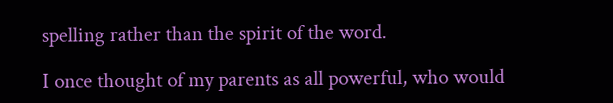spelling rather than the spirit of the word.

I once thought of my parents as all powerful, who would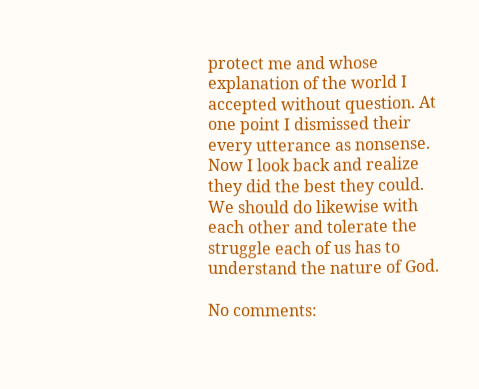protect me and whose explanation of the world I accepted without question. At one point I dismissed their every utterance as nonsense. Now I look back and realize they did the best they could. We should do likewise with each other and tolerate the struggle each of us has to understand the nature of God.

No comments: